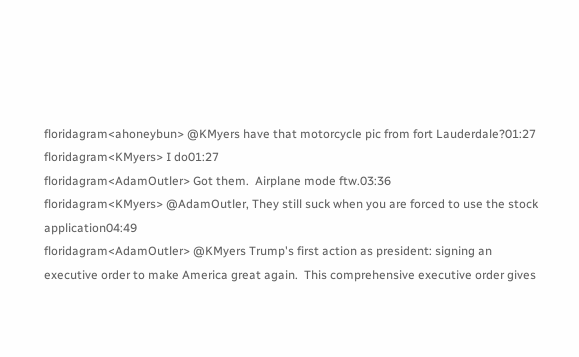floridagram<ahoneybun> @KMyers have that motorcycle pic from fort Lauderdale?01:27
floridagram<KMyers> I do01:27
floridagram<AdamOutler> Got them.  Airplane mode ftw.03:36
floridagram<KMyers> @AdamOutler, They still suck when you are forced to use the stock application04:49
floridagram<AdamOutler> @KMyers Trump's first action as president: signing an executive order to make America great again.  This comprehensive executive order gives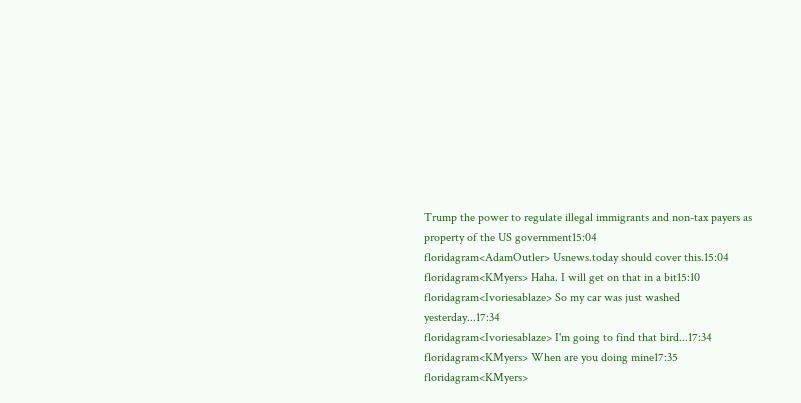Trump the power to regulate illegal immigrants and non-tax payers as property of the US government15:04
floridagram<AdamOutler> Usnews.today should cover this.15:04
floridagram<KMyers> Haha. I will get on that in a bit15:10
floridagram<Ivoriesablaze> So my car was just washed yesterday...17:34
floridagram<Ivoriesablaze> I'm going to find that bird...17:34
floridagram<KMyers> When are you doing mine17:35
floridagram<KMyers>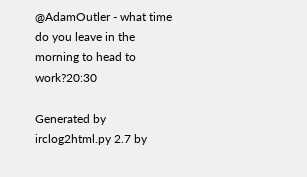@AdamOutler - what time do you leave in the morning to head to work?20:30

Generated by irclog2html.py 2.7 by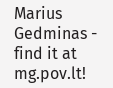Marius Gedminas - find it at mg.pov.lt!